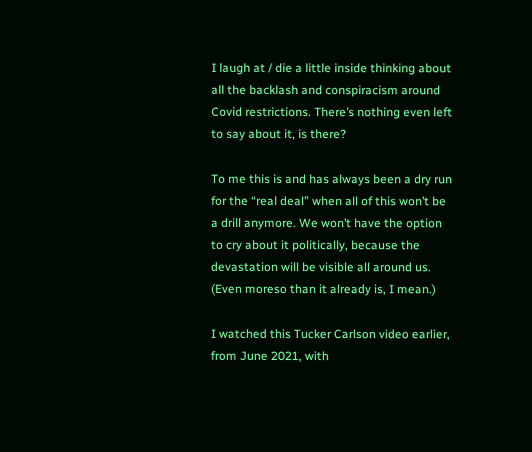I laugh at / die a little inside thinking about all the backlash and conspiracism around Covid restrictions. There’s nothing even left to say about it, is there?

To me this is and has always been a dry run for the “real deal” when all of this won’t be a drill anymore. We won’t have the option to cry about it politically, because the devastation will be visible all around us. (Even moreso than it already is, I mean.)

I watched this Tucker Carlson video earlier, from June 2021, with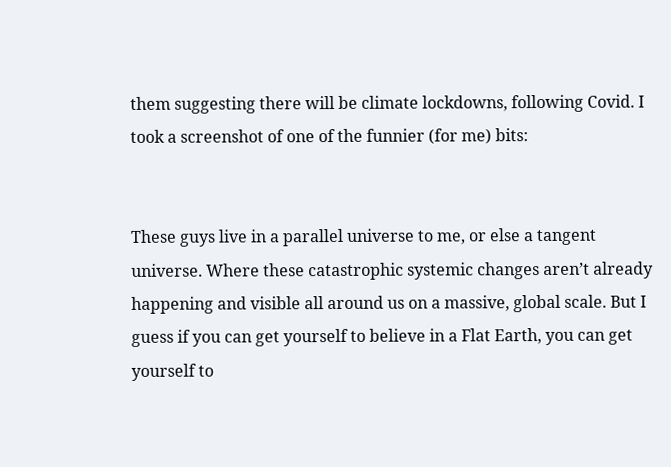them suggesting there will be climate lockdowns, following Covid. I took a screenshot of one of the funnier (for me) bits:


These guys live in a parallel universe to me, or else a tangent universe. Where these catastrophic systemic changes aren’t already happening and visible all around us on a massive, global scale. But I guess if you can get yourself to believe in a Flat Earth, you can get yourself to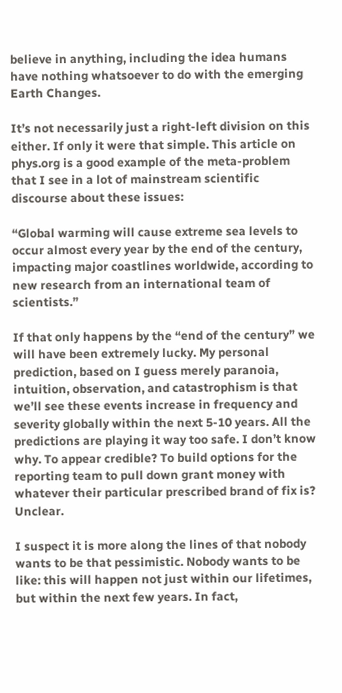believe in anything, including the idea humans have nothing whatsoever to do with the emerging Earth Changes.

It’s not necessarily just a right-left division on this either. If only it were that simple. This article on phys.org is a good example of the meta-problem that I see in a lot of mainstream scientific discourse about these issues:

“Global warming will cause extreme sea levels to occur almost every year by the end of the century, impacting major coastlines worldwide, according to new research from an international team of scientists.”

If that only happens by the “end of the century” we will have been extremely lucky. My personal prediction, based on I guess merely paranoia, intuition, observation, and catastrophism is that we’ll see these events increase in frequency and severity globally within the next 5-10 years. All the predictions are playing it way too safe. I don’t know why. To appear credible? To build options for the reporting team to pull down grant money with whatever their particular prescribed brand of fix is? Unclear.

I suspect it is more along the lines of that nobody wants to be that pessimistic. Nobody wants to be like: this will happen not just within our lifetimes, but within the next few years. In fact,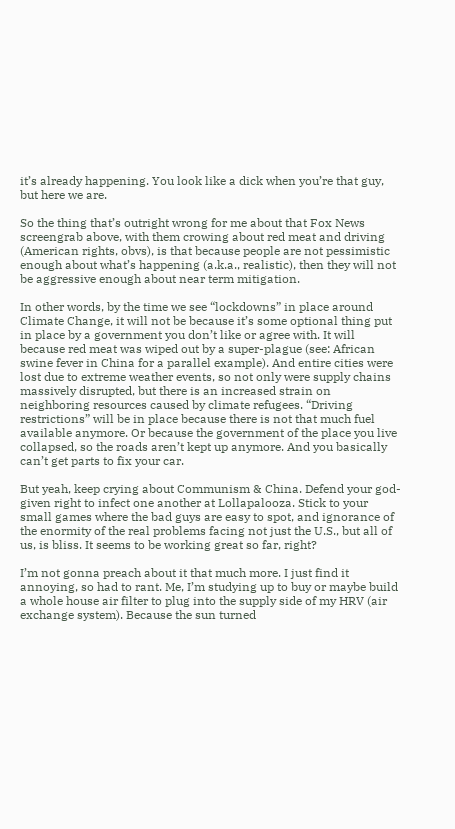it’s already happening. You look like a dick when you’re that guy, but here we are.

So the thing that’s outright wrong for me about that Fox News screengrab above, with them crowing about red meat and driving (American rights, obvs), is that because people are not pessimistic enough about what’s happening (a.k.a., realistic), then they will not be aggressive enough about near term mitigation.

In other words, by the time we see “lockdowns” in place around Climate Change, it will not be because it’s some optional thing put in place by a government you don’t like or agree with. It will because red meat was wiped out by a super-plague (see: African swine fever in China for a parallel example). And entire cities were lost due to extreme weather events, so not only were supply chains massively disrupted, but there is an increased strain on neighboring resources caused by climate refugees. “Driving restrictions” will be in place because there is not that much fuel available anymore. Or because the government of the place you live collapsed, so the roads aren’t kept up anymore. And you basically can’t get parts to fix your car.

But yeah, keep crying about Communism & China. Defend your god-given right to infect one another at Lollapalooza. Stick to your small games where the bad guys are easy to spot, and ignorance of the enormity of the real problems facing not just the U.S., but all of us, is bliss. It seems to be working great so far, right?

I’m not gonna preach about it that much more. I just find it annoying, so had to rant. Me, I’m studying up to buy or maybe build a whole house air filter to plug into the supply side of my HRV (air exchange system). Because the sun turned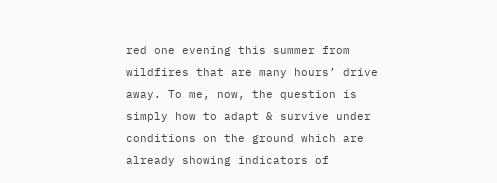red one evening this summer from wildfires that are many hours’ drive away. To me, now, the question is simply how to adapt & survive under conditions on the ground which are already showing indicators of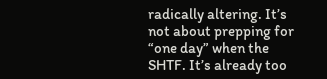radically altering. It’s not about prepping for “one day” when the SHTF. It’s already too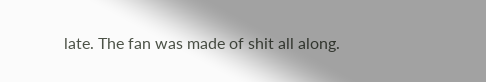late. The fan was made of shit all along.